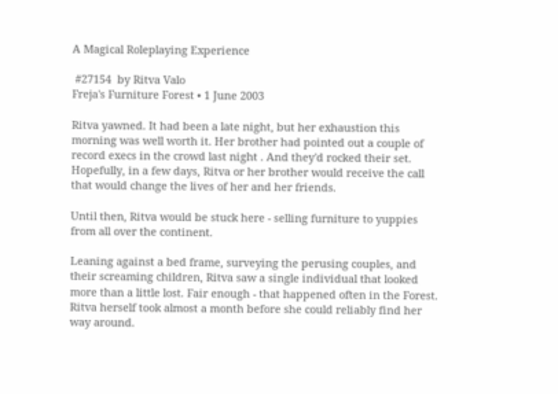A Magical Roleplaying Experience

 #27154  by Ritva Valo
Freja's Furniture Forest • 1 June 2003

Ritva yawned. It had been a late night, but her exhaustion this morning was well worth it. Her brother had pointed out a couple of record execs in the crowd last night . And they'd rocked their set. Hopefully, in a few days, Ritva or her brother would receive the call that would change the lives of her and her friends.

Until then, Ritva would be stuck here - selling furniture to yuppies from all over the continent.

Leaning against a bed frame, surveying the perusing couples, and their screaming children, Ritva saw a single individual that looked more than a little lost. Fair enough - that happened often in the Forest. Ritva herself took almost a month before she could reliably find her way around.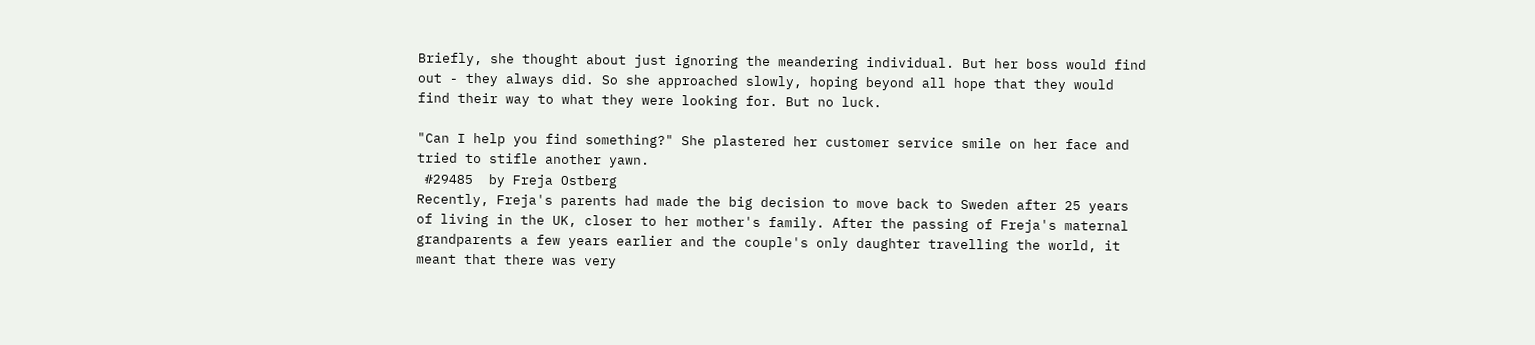Briefly, she thought about just ignoring the meandering individual. But her boss would find out - they always did. So she approached slowly, hoping beyond all hope that they would find their way to what they were looking for. But no luck.

"Can I help you find something?" She plastered her customer service smile on her face and tried to stifle another yawn.
 #29485  by Freja Ostberg
Recently, Freja's parents had made the big decision to move back to Sweden after 25 years of living in the UK, closer to her mother's family. After the passing of Freja's maternal grandparents a few years earlier and the couple's only daughter travelling the world, it meant that there was very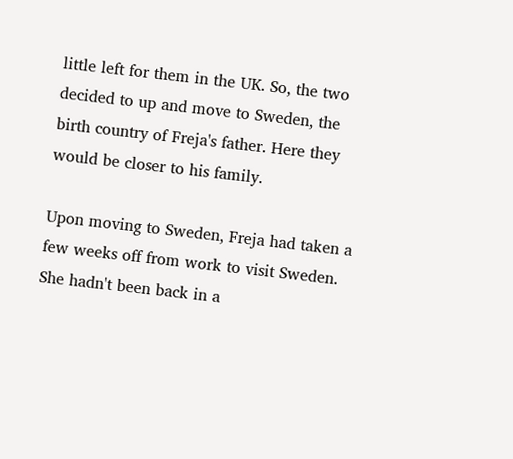little left for them in the UK. So, the two decided to up and move to Sweden, the birth country of Freja's father. Here they would be closer to his family.

Upon moving to Sweden, Freja had taken a few weeks off from work to visit Sweden. She hadn't been back in a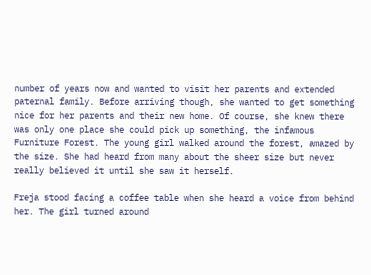number of years now and wanted to visit her parents and extended paternal family. Before arriving though, she wanted to get something nice for her parents and their new home. Of course, she knew there was only one place she could pick up something, the infamous Furniture Forest. The young girl walked around the forest, amazed by the size. She had heard from many about the sheer size but never really believed it until she saw it herself.

Freja stood facing a coffee table when she heard a voice from behind her. The girl turned around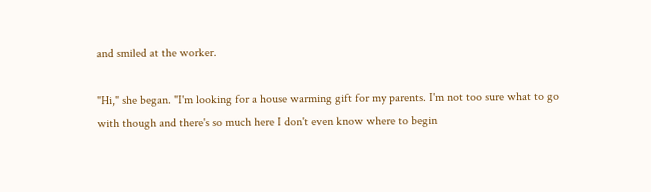and smiled at the worker.

"Hi," she began. "I'm looking for a house warming gift for my parents. I'm not too sure what to go with though and there's so much here I don't even know where to begin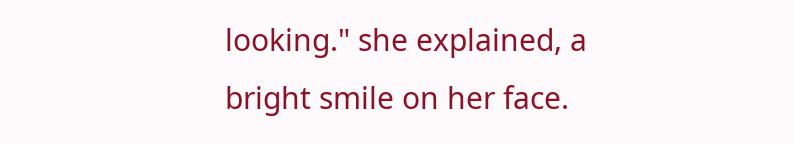looking." she explained, a bright smile on her face.